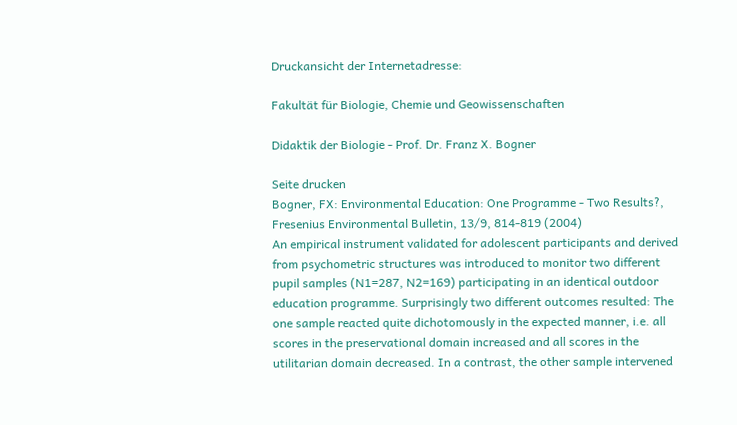Druckansicht der Internetadresse:

Fakultät für Biologie, Chemie und Geowissenschaften

Didaktik der Biologie - Prof. Dr. Franz X. Bogner

Seite drucken
Bogner, FX: Environmental Education: One Programme - Two Results?, Fresenius Environmental Bulletin, 13/9, 814-819 (2004)
An empirical instrument validated for adolescent participants and derived from psychometric structures was introduced to monitor two different pupil samples (N1=287, N2=169) participating in an identical outdoor education programme. Surprisingly two different outcomes resulted: The one sample reacted quite dichotomously in the expected manner, i.e. all scores in the preservational domain increased and all scores in the utilitarian domain decreased. In a contrast, the other sample intervened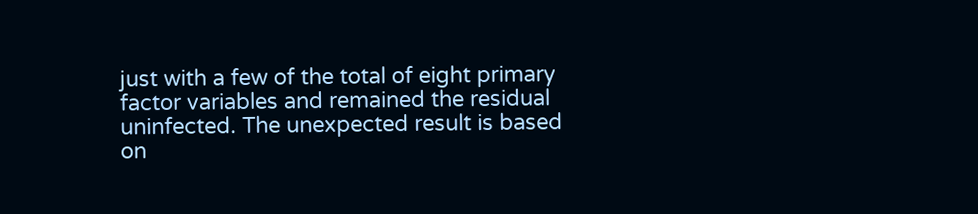just with a few of the total of eight primary factor variables and remained the residual uninfected. The unexpected result is based on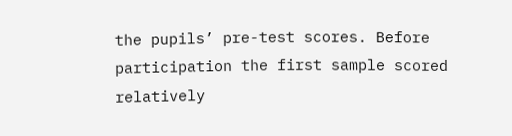the pupils’ pre-test scores. Before participation the first sample scored relatively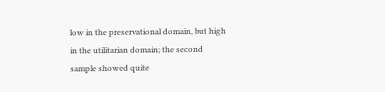low in the preservational domain, but high in the utilitarian domain; the second sample showed quite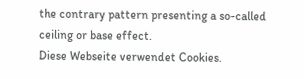the contrary pattern presenting a so-called ceiling or base effect.
Diese Webseite verwendet Cookies.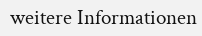weitere Informationen